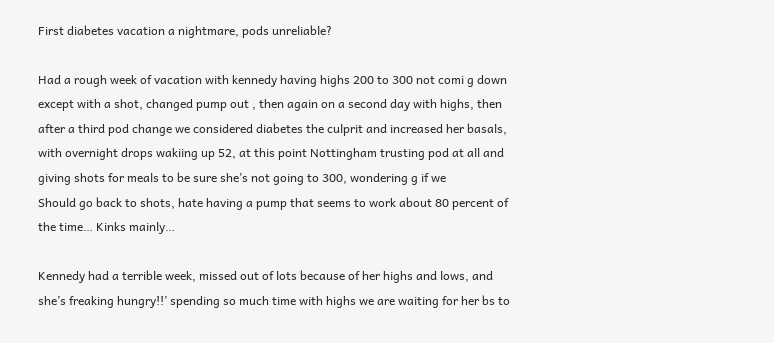First diabetes vacation a nightmare, pods unreliable?

Had a rough week of vacation with kennedy having highs 200 to 300 not comi g down except with a shot, changed pump out , then again on a second day with highs, then after a third pod change we considered diabetes the culprit and increased her basals, with overnight drops wakiing up 52, at this point Nottingham trusting pod at all and giving shots for meals to be sure she’s not going to 300, wondering g if we
Should go back to shots, hate having a pump that seems to work about 80 percent of the time… Kinks mainly…

Kennedy had a terrible week, missed out of lots because of her highs and lows, and she’s freaking hungry!!’ spending so much time with highs we are waiting for her bs to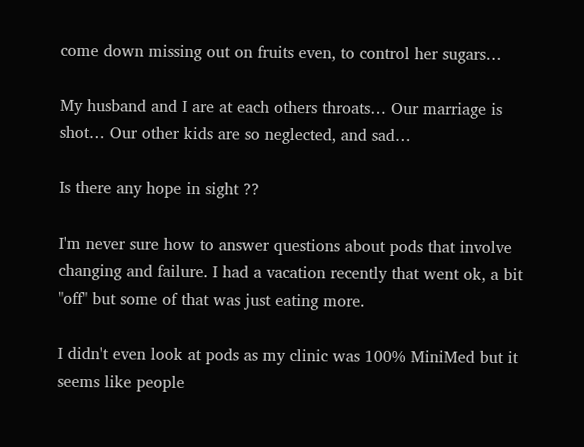come down missing out on fruits even, to control her sugars…

My husband and I are at each others throats… Our marriage is shot… Our other kids are so neglected, and sad…

Is there any hope in sight ??

I'm never sure how to answer questions about pods that involve changing and failure. I had a vacation recently that went ok, a bit "off" but some of that was just eating more.

I didn't even look at pods as my clinic was 100% MiniMed but it seems like people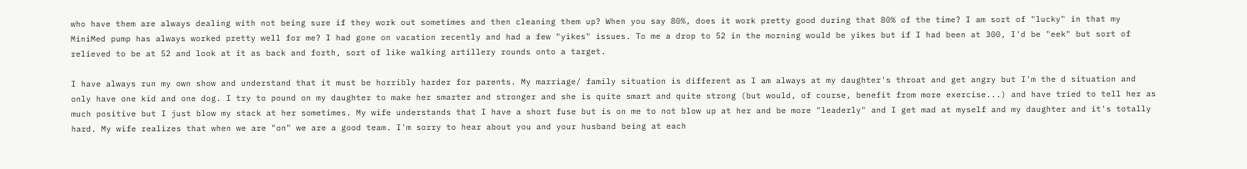who have them are always dealing with not being sure if they work out sometimes and then cleaning them up? When you say 80%, does it work pretty good during that 80% of the time? I am sort of "lucky" in that my MiniMed pump has always worked pretty well for me? I had gone on vacation recently and had a few "yikes" issues. To me a drop to 52 in the morning would be yikes but if I had been at 300, I'd be "eek" but sort of relieved to be at 52 and look at it as back and forth, sort of like walking artillery rounds onto a target.

I have always run my own show and understand that it must be horribly harder for parents. My marriage/ family situation is different as I am always at my daughter's throat and get angry but I'm the d situation and only have one kid and one dog. I try to pound on my daughter to make her smarter and stronger and she is quite smart and quite strong (but would, of course, benefit from more exercise...) and have tried to tell her as much positive but I just blow my stack at her sometimes. My wife understands that I have a short fuse but is on me to not blow up at her and be more "leaderly" and I get mad at myself and my daughter and it's totally hard. My wife realizes that when we are "on" we are a good team. I'm sorry to hear about you and your husband being at each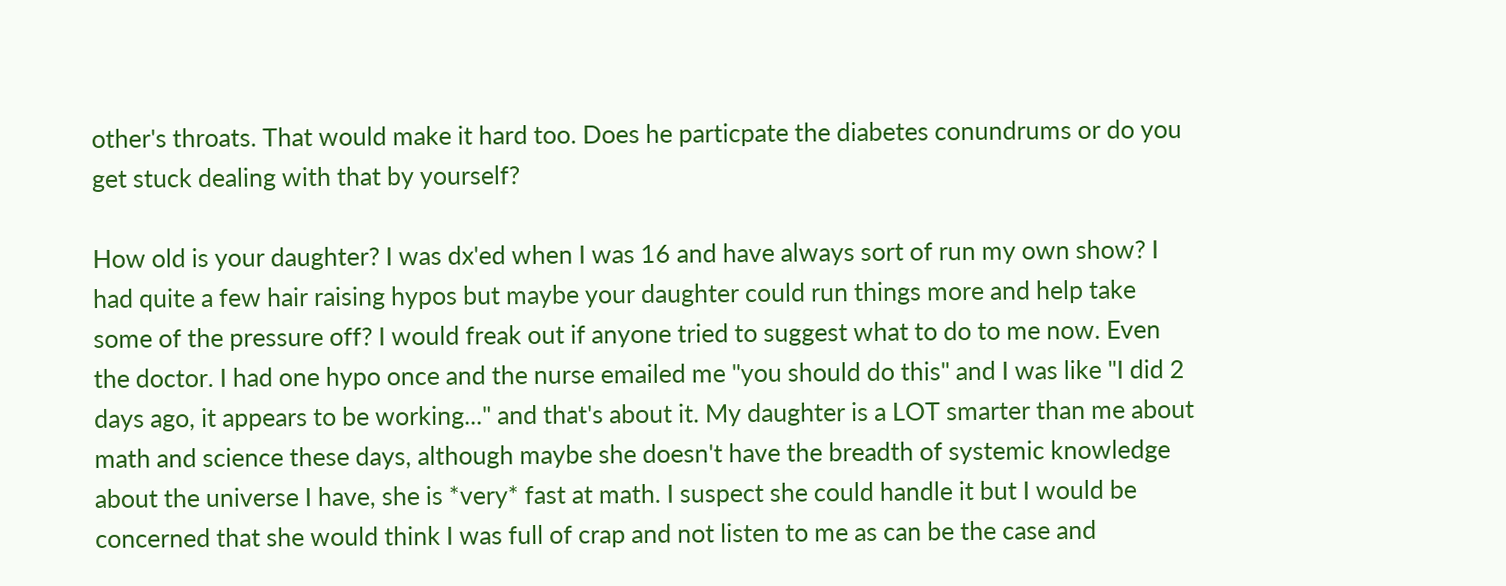other's throats. That would make it hard too. Does he particpate the diabetes conundrums or do you get stuck dealing with that by yourself?

How old is your daughter? I was dx'ed when I was 16 and have always sort of run my own show? I had quite a few hair raising hypos but maybe your daughter could run things more and help take some of the pressure off? I would freak out if anyone tried to suggest what to do to me now. Even the doctor. I had one hypo once and the nurse emailed me "you should do this" and I was like "I did 2 days ago, it appears to be working..." and that's about it. My daughter is a LOT smarter than me about math and science these days, although maybe she doesn't have the breadth of systemic knowledge about the universe I have, she is *very* fast at math. I suspect she could handle it but I would be concerned that she would think I was full of crap and not listen to me as can be the case and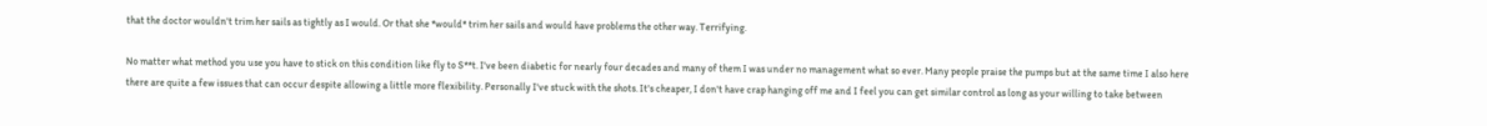that the doctor wouldn't trim her sails as tightly as I would. Or that she *would* trim her sails and would have problems the other way. Terrifying.

No matter what method you use you have to stick on this condition like fly to S**t. I've been diabetic for nearly four decades and many of them I was under no management what so ever. Many people praise the pumps but at the same time I also here there are quite a few issues that can occur despite allowing a little more flexibility. Personally I've stuck with the shots. It's cheaper, I don't have crap hanging off me and I feel you can get similar control as long as your willing to take between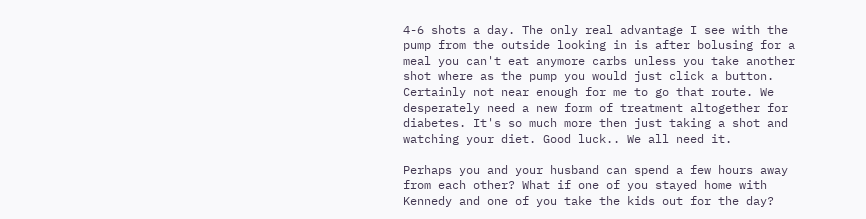4-6 shots a day. The only real advantage I see with the pump from the outside looking in is after bolusing for a meal you can't eat anymore carbs unless you take another shot where as the pump you would just click a button. Certainly not near enough for me to go that route. We desperately need a new form of treatment altogether for diabetes. It's so much more then just taking a shot and watching your diet. Good luck.. We all need it.

Perhaps you and your husband can spend a few hours away from each other? What if one of you stayed home with Kennedy and one of you take the kids out for the day?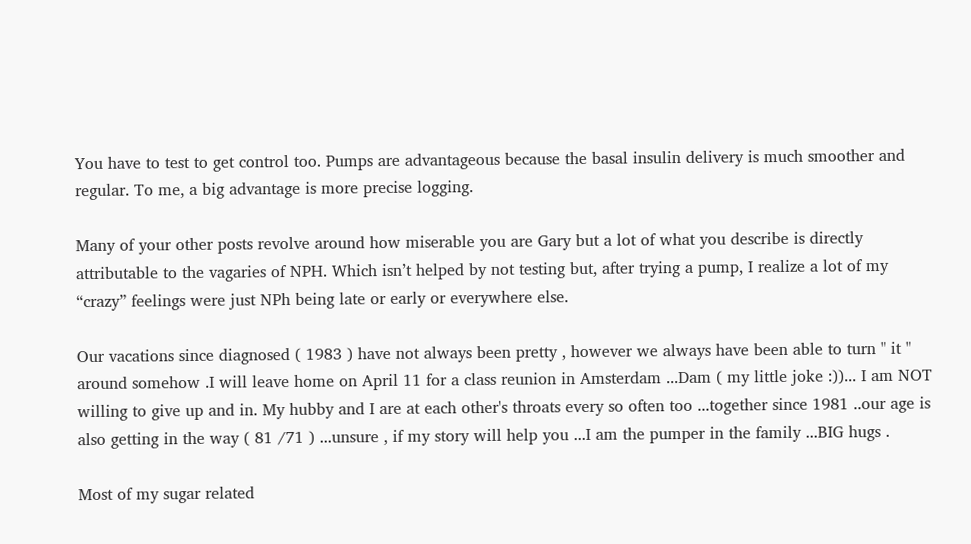You have to test to get control too. Pumps are advantageous because the basal insulin delivery is much smoother and regular. To me, a big advantage is more precise logging.

Many of your other posts revolve around how miserable you are Gary but a lot of what you describe is directly attributable to the vagaries of NPH. Which isn’t helped by not testing but, after trying a pump, I realize a lot of my “crazy” feelings were just NPh being late or early or everywhere else.

Our vacations since diagnosed ( 1983 ) have not always been pretty , however we always have been able to turn " it " around somehow .I will leave home on April 11 for a class reunion in Amsterdam ...Dam ( my little joke :))... I am NOT willing to give up and in. My hubby and I are at each other's throats every so often too ...together since 1981 ..our age is also getting in the way ( 81 /71 ) ...unsure , if my story will help you ...I am the pumper in the family ...BIG hugs .

Most of my sugar related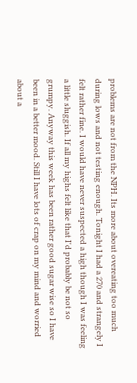problems are not from the NPH. Its more about overeating too much during lows and not testing enough. Tonight I had a 270 and strangely I felt rather fine. I would have never suspected a high though I was feeling a little sluggish. If all my highs felt like that I'd probably be not so grumpy. Anyway this week has been rather good sugar wise so I have been in a better mood. Still I have lots of crap on my mind and worried about a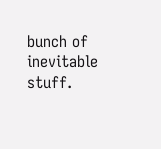bunch of inevitable stuff.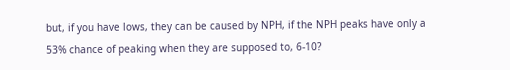but, if you have lows, they can be caused by NPH, if the NPH peaks have only a 53% chance of peaking when they are supposed to, 6-10?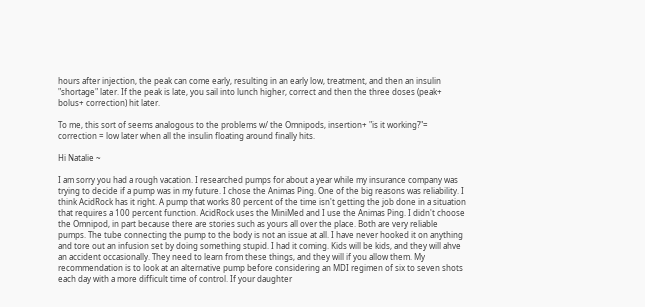hours after injection, the peak can come early, resulting in an early low, treatment, and then an insulin "shortage" later. If the peak is late, you sail into lunch higher, correct and then the three doses (peak+ bolus+ correction) hit later.

To me, this sort of seems analogous to the problems w/ the Omnipods, insertion+ "is it working?"= correction = low later when all the insulin floating around finally hits.

Hi Natalie ~

I am sorry you had a rough vacation. I researched pumps for about a year while my insurance company was trying to decide if a pump was in my future. I chose the Animas Ping. One of the big reasons was reliability. I think AcidRock has it right. A pump that works 80 percent of the time isn't getting the job done in a situation that requires a 100 percent function. AcidRock uses the MiniMed and I use the Animas Ping. I didn't choose the Omnipod, in part because there are stories such as yours all over the place. Both are very reliable pumps. The tube connecting the pump to the body is not an issue at all. I have never hooked it on anything and tore out an infusion set by doing something stupid. I had it coming. Kids will be kids, and they will ahve an accident occasionally. They need to learn from these things, and they will if you allow them. My recommendation is to look at an alternative pump before considering an MDI regimen of six to seven shots each day with a more difficult time of control. If your daughter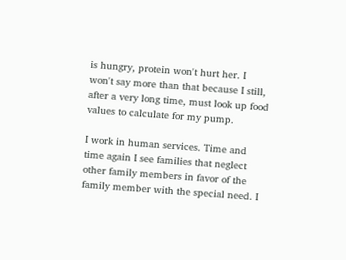is hungry, protein won't hurt her. I won't say more than that because I still, after a very long time, must look up food values to calculate for my pump.

I work in human services. Time and time again I see families that neglect other family members in favor of the family member with the special need. I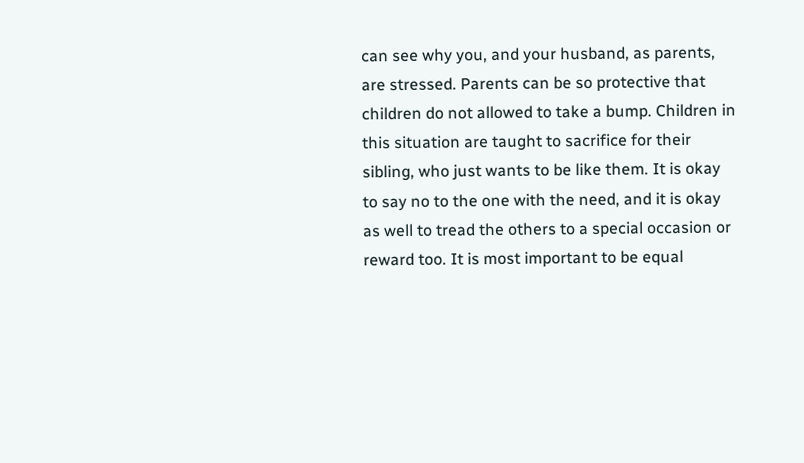can see why you, and your husband, as parents, are stressed. Parents can be so protective that children do not allowed to take a bump. Children in this situation are taught to sacrifice for their sibling, who just wants to be like them. It is okay to say no to the one with the need, and it is okay as well to tread the others to a special occasion or reward too. It is most important to be equal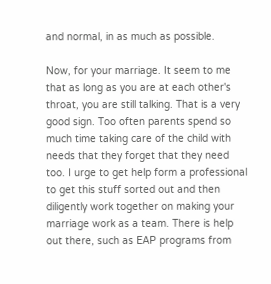and normal, in as much as possible.

Now, for your marriage. It seem to me that as long as you are at each other's throat, you are still talking. That is a very good sign. Too often parents spend so much time taking care of the child with needs that they forget that they need too. I urge to get help form a professional to get this stuff sorted out and then diligently work together on making your marriage work as a team. There is help out there, such as EAP programs from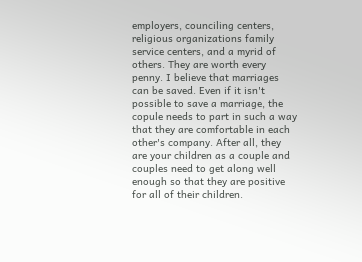employers, counciling centers, religious organizations family service centers, and a myrid of others. They are worth every penny. I believe that marriages can be saved. Even if it isn't possible to save a marriage, the copule needs to part in such a way that they are comfortable in each other's company. After all, they are your children as a couple and couples need to get along well enough so that they are positive for all of their children.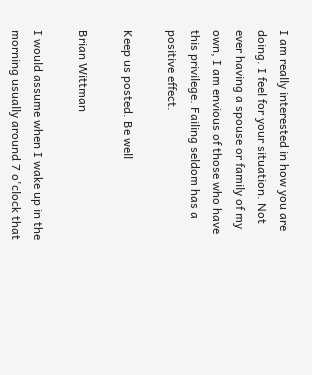I am really interested in how you are doing. I feel for your situation. Not ever having a spouse or family of my own, I am envious of those who have this privilege. Failing seldom has a positive effect.

Keep us posted. Be well

Brian Wittman

I would assume when I wake up in the morning usually around 7 o'clock that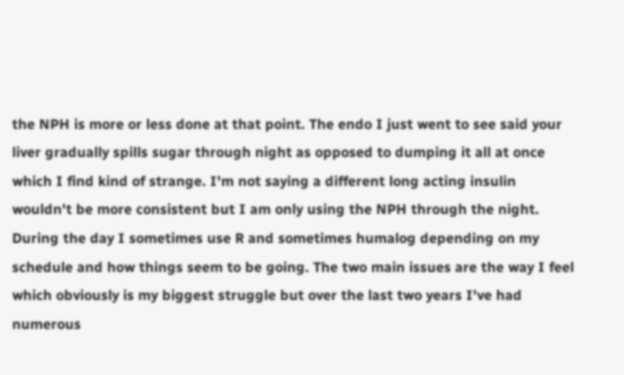the NPH is more or less done at that point. The endo I just went to see said your liver gradually spills sugar through night as opposed to dumping it all at once which I find kind of strange. I'm not saying a different long acting insulin wouldn't be more consistent but I am only using the NPH through the night. During the day I sometimes use R and sometimes humalog depending on my schedule and how things seem to be going. The two main issues are the way I feel which obviously is my biggest struggle but over the last two years I've had numerous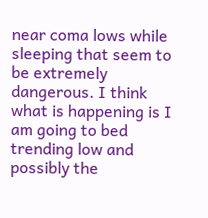near coma lows while sleeping that seem to be extremely dangerous. I think what is happening is I am going to bed trending low and possibly the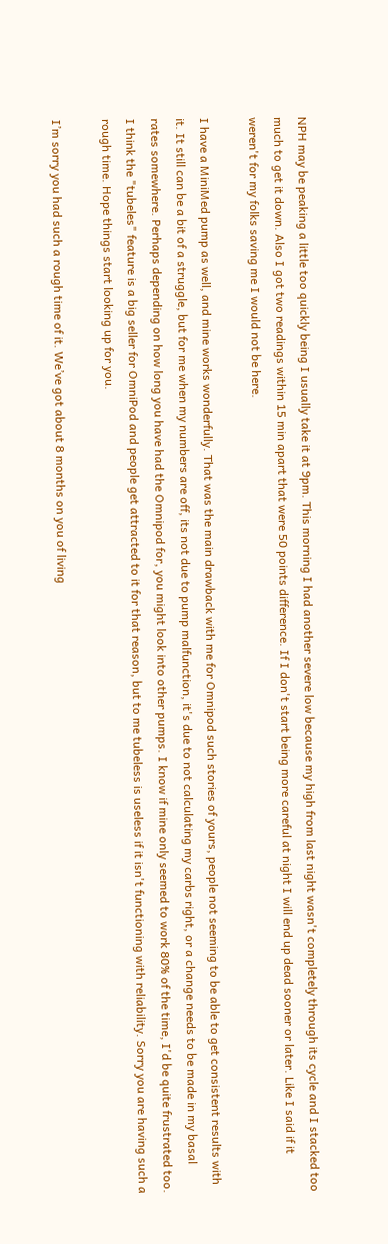NPH may be peaking a little too quickly being I usually take it at 9pm. This morning I had another severe low because my high from last night wasn't completely through its cycle and I stacked too much to get it down. Also I got two readings within 15 min apart that were 50 points difference. If I don't start being more careful at night I will end up dead sooner or later. Like I said if it weren't for my folks saving me I would not be here.

I have a MiniMed pump as well, and mine works wonderfully. That was the main drawback with me for Omnipod such stories of yours, people not seeming to be able to get consistent results with it. It still can be a bit of a struggle, but for me when my numbers are off, its not due to pump malfunction, it's due to not calculating my carbs right, or a change needs to be made in my basal rates somewhere. Perhaps depending on how long you have had the Omnipod for, you might look into other pumps. I know if mine only seemed to work 80% of the time, I'd be quite frustrated too. I think the "tubeles" feature is a big seller for OmniPod and people get attracted to it for that reason, but to me tubeless is useless if it isn't functioning with reliability. Sorry you are having such a rough time. Hope things start looking up for you.

I’m sorry you had such a rough time of it. We’ve got about 8 months on you of living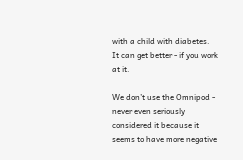with a child with diabetes. It can get better - if you work at it.

We don’t use the Omnipod - never even seriously considered it because it seems to have more negative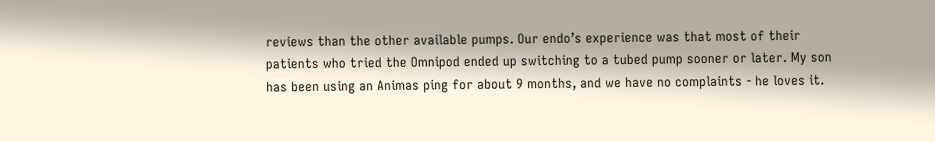reviews than the other available pumps. Our endo’s experience was that most of their patients who tried the Omnipod ended up switching to a tubed pump sooner or later. My son has been using an Animas ping for about 9 months, and we have no complaints - he loves it.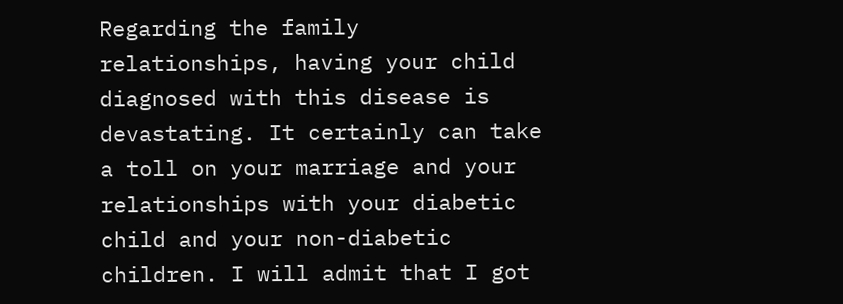Regarding the family relationships, having your child diagnosed with this disease is devastating. It certainly can take a toll on your marriage and your relationships with your diabetic child and your non-diabetic children. I will admit that I got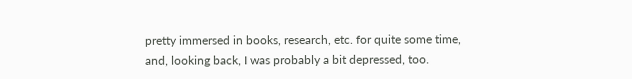pretty immersed in books, research, etc. for quite some time, and, looking back, I was probably a bit depressed, too.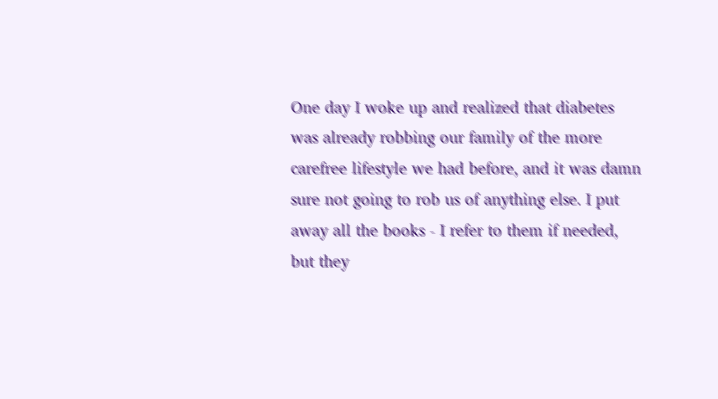One day I woke up and realized that diabetes was already robbing our family of the more carefree lifestyle we had before, and it was damn sure not going to rob us of anything else. I put away all the books - I refer to them if needed, but they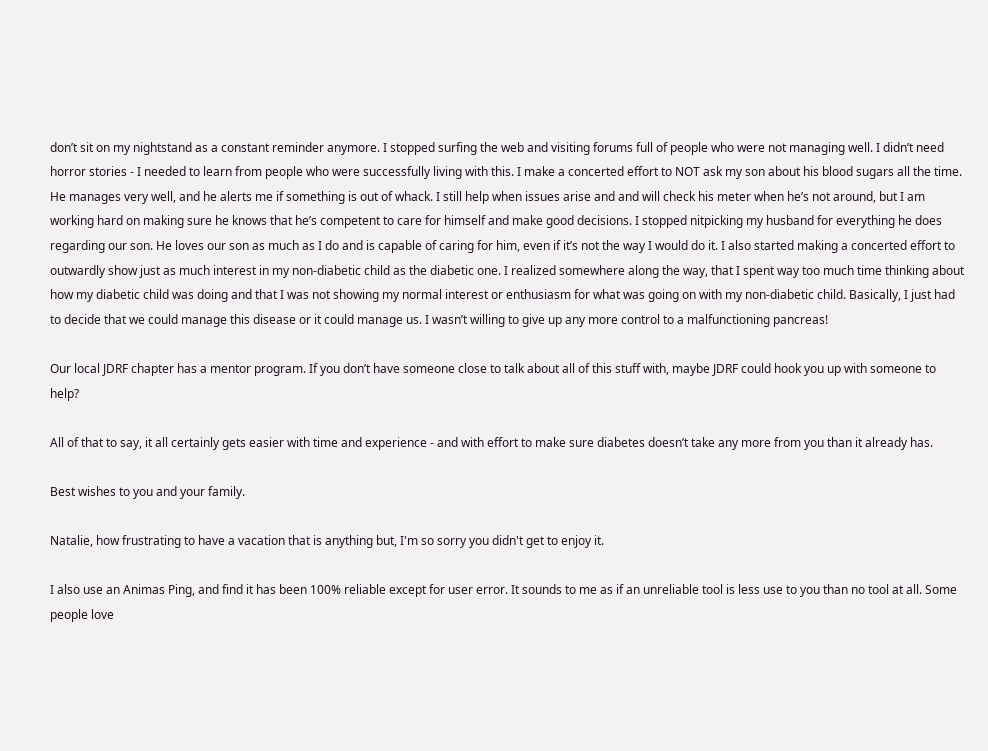don’t sit on my nightstand as a constant reminder anymore. I stopped surfing the web and visiting forums full of people who were not managing well. I didn’t need horror stories - I needed to learn from people who were successfully living with this. I make a concerted effort to NOT ask my son about his blood sugars all the time. He manages very well, and he alerts me if something is out of whack. I still help when issues arise and and will check his meter when he’s not around, but I am working hard on making sure he knows that he’s competent to care for himself and make good decisions. I stopped nitpicking my husband for everything he does regarding our son. He loves our son as much as I do and is capable of caring for him, even if it’s not the way I would do it. I also started making a concerted effort to outwardly show just as much interest in my non-diabetic child as the diabetic one. I realized somewhere along the way, that I spent way too much time thinking about how my diabetic child was doing and that I was not showing my normal interest or enthusiasm for what was going on with my non-diabetic child. Basically, I just had to decide that we could manage this disease or it could manage us. I wasn’t willing to give up any more control to a malfunctioning pancreas!

Our local JDRF chapter has a mentor program. If you don’t have someone close to talk about all of this stuff with, maybe JDRF could hook you up with someone to help?

All of that to say, it all certainly gets easier with time and experience - and with effort to make sure diabetes doesn’t take any more from you than it already has.

Best wishes to you and your family.

Natalie, how frustrating to have a vacation that is anything but, I'm so sorry you didn't get to enjoy it.

I also use an Animas Ping, and find it has been 100% reliable except for user error. It sounds to me as if an unreliable tool is less use to you than no tool at all. Some people love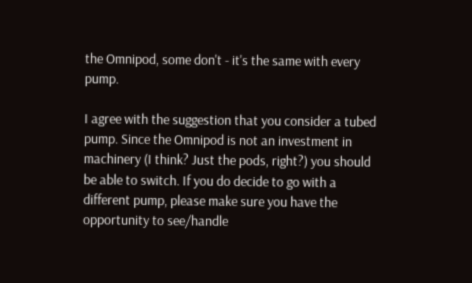the Omnipod, some don't - it's the same with every pump.

I agree with the suggestion that you consider a tubed pump. Since the Omnipod is not an investment in machinery (I think? Just the pods, right?) you should be able to switch. If you do decide to go with a different pump, please make sure you have the opportunity to see/handle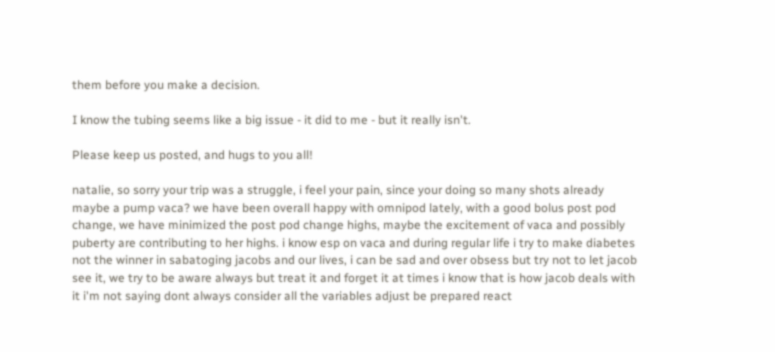them before you make a decision.

I know the tubing seems like a big issue - it did to me - but it really isn't.

Please keep us posted, and hugs to you all!

natalie, so sorry your trip was a struggle, i feel your pain, since your doing so many shots already maybe a pump vaca? we have been overall happy with omnipod lately, with a good bolus post pod change, we have minimized the post pod change highs, maybe the excitement of vaca and possibly puberty are contributing to her highs. i know esp on vaca and during regular life i try to make diabetes not the winner in sabatoging jacobs and our lives, i can be sad and over obsess but try not to let jacob see it, we try to be aware always but treat it and forget it at times i know that is how jacob deals with it i'm not saying dont always consider all the variables adjust be prepared react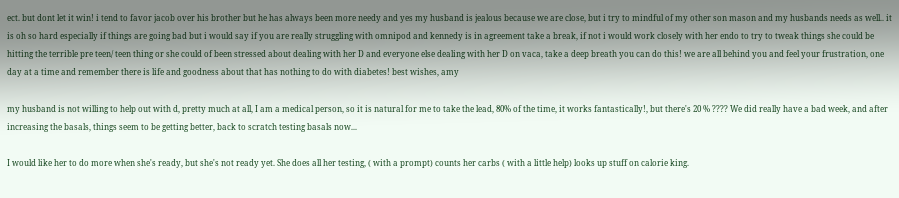ect. but dont let it win! i tend to favor jacob over his brother but he has always been more needy and yes my husband is jealous because we are close, but i try to mindful of my other son mason and my husbands needs as well.. it is oh so hard especially if things are going bad but i would say if you are really struggling with omnipod and kennedy is in agreement take a break, if not i would work closely with her endo to try to tweak things she could be hitting the terrible pre teen/ teen thing or she could of been stressed about dealing with her D and everyone else dealing with her D on vaca, take a deep breath you can do this! we are all behind you and feel your frustration, one day at a time and remember there is life and goodness about that has nothing to do with diabetes! best wishes, amy

my husband is not willing to help out with d, pretty much at all, I am a medical person, so it is natural for me to take the lead, 80% of the time, it works fantastically!, but there's 20 % ???? We did really have a bad week, and after increasing the basals, things seem to be getting better, back to scratch testing basals now...

I would like her to do more when she's ready, but she's not ready yet. She does all her testing, ( with a prompt) counts her carbs ( with a little help) looks up stuff on calorie king.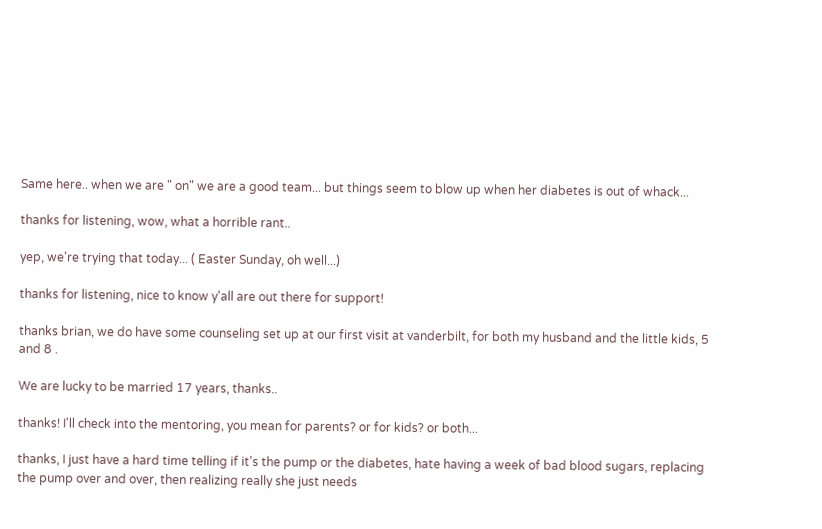Same here.. when we are " on" we are a good team... but things seem to blow up when her diabetes is out of whack...

thanks for listening, wow, what a horrible rant..

yep, we're trying that today... ( Easter Sunday, oh well...)

thanks for listening, nice to know y'all are out there for support!

thanks brian, we do have some counseling set up at our first visit at vanderbilt, for both my husband and the little kids, 5 and 8 .

We are lucky to be married 17 years, thanks..

thanks! I'll check into the mentoring, you mean for parents? or for kids? or both...

thanks, I just have a hard time telling if it's the pump or the diabetes, hate having a week of bad blood sugars, replacing the pump over and over, then realizing really she just needs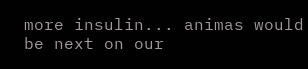more insulin... animas would be next on our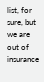list, for sure, but we are out of insurance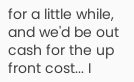for a little while, and we'd be out cash for the up front cost... I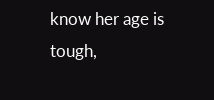know her age is tough,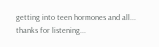getting into teen hormones and all... thanks for listening...